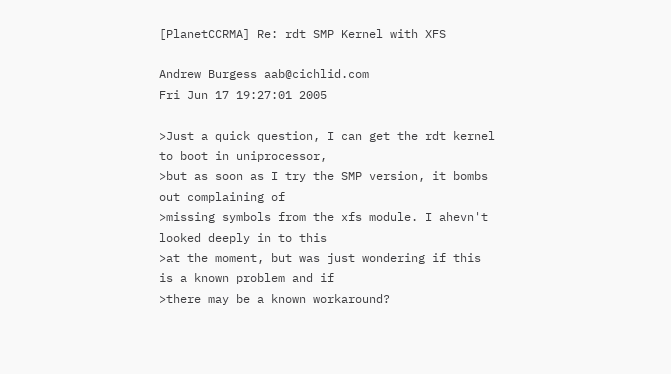[PlanetCCRMA] Re: rdt SMP Kernel with XFS

Andrew Burgess aab@cichlid.com
Fri Jun 17 19:27:01 2005

>Just a quick question, I can get the rdt kernel to boot in uniprocessor,
>but as soon as I try the SMP version, it bombs out complaining of
>missing symbols from the xfs module. I ahevn't looked deeply in to this
>at the moment, but was just wondering if this is a known problem and if
>there may be a known workaround?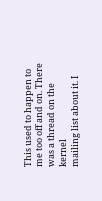This used to happen to me too off and on. There was a thread on the kernel
mailing list about it. I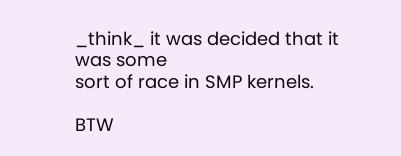_think_ it was decided that it was some
sort of race in SMP kernels.

BTW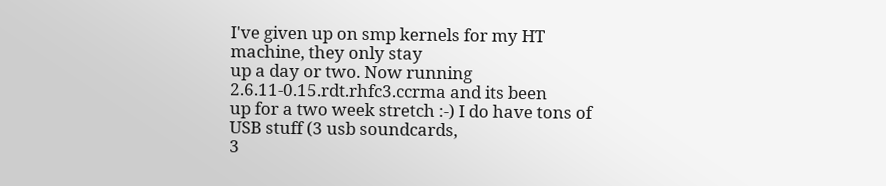I've given up on smp kernels for my HT machine, they only stay
up a day or two. Now running 2.6.11-0.15.rdt.rhfc3.ccrma and its been
up for a two week stretch :-) I do have tons of USB stuff (3 usb soundcards,
3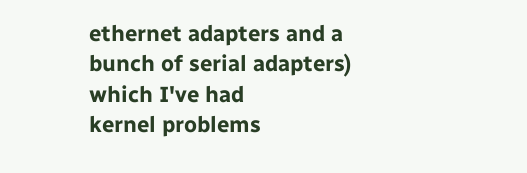ethernet adapters and a bunch of serial adapters) which I've had
kernel problems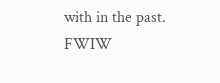with in the past. FWIW